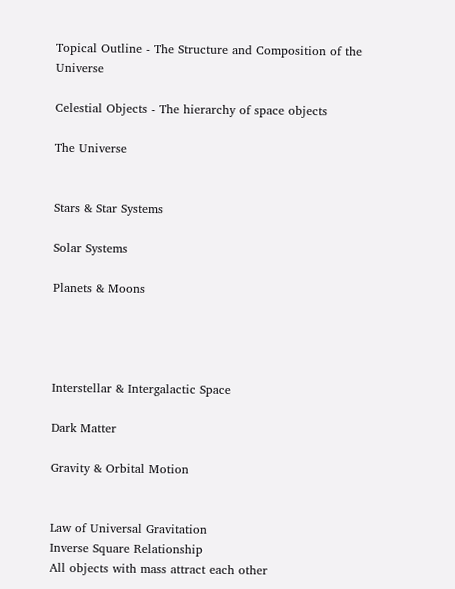Topical Outline - The Structure and Composition of the Universe

Celestial Objects - The hierarchy of space objects

The Universe


Stars & Star Systems

Solar Systems

Planets & Moons




Interstellar & Intergalactic Space

Dark Matter

Gravity & Orbital Motion


Law of Universal Gravitation
Inverse Square Relationship
All objects with mass attract each other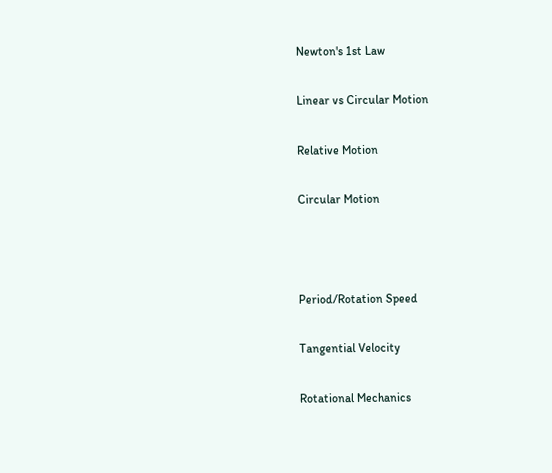Newton's 1st Law

Linear vs Circular Motion

Relative Motion

Circular Motion



Period/Rotation Speed

Tangential Velocity

Rotational Mechanics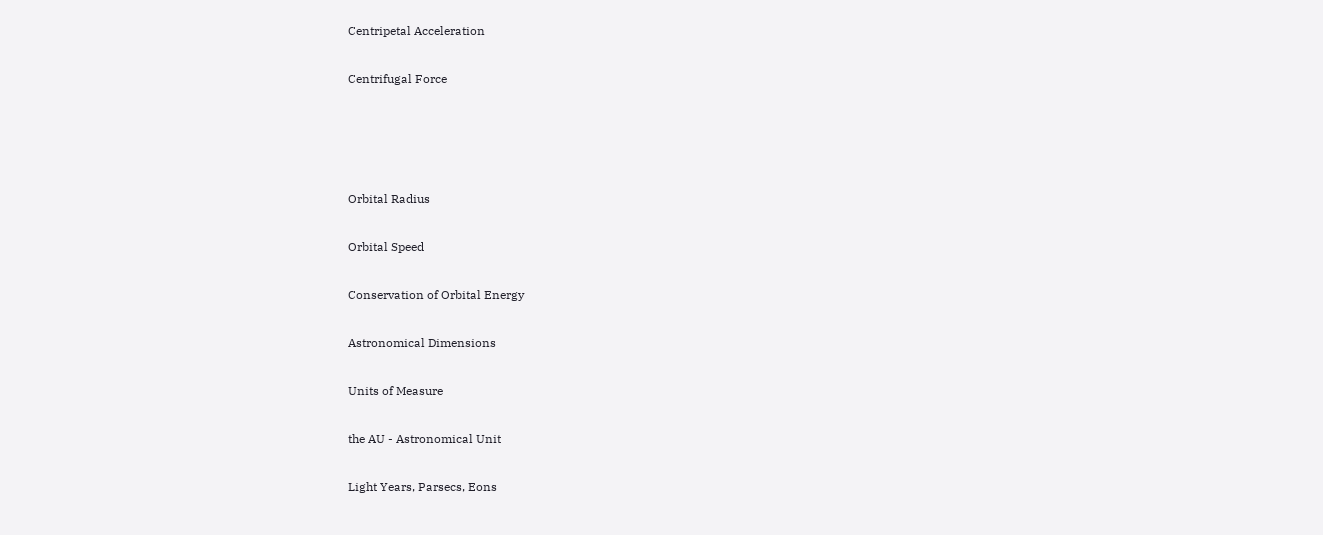Centripetal Acceleration

Centrifugal Force




Orbital Radius

Orbital Speed

Conservation of Orbital Energy

Astronomical Dimensions

Units of Measure

the AU - Astronomical Unit

Light Years, Parsecs, Eons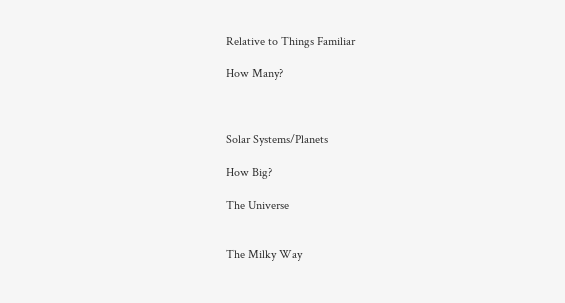Relative to Things Familiar

How Many?



Solar Systems/Planets

How Big?

The Universe


The Milky Way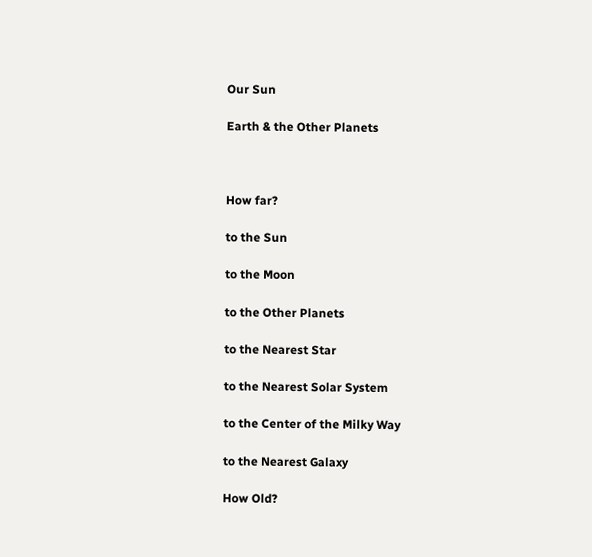Our Sun

Earth & the Other Planets



How far?

to the Sun

to the Moon

to the Other Planets

to the Nearest Star

to the Nearest Solar System

to the Center of the Milky Way

to the Nearest Galaxy

How Old?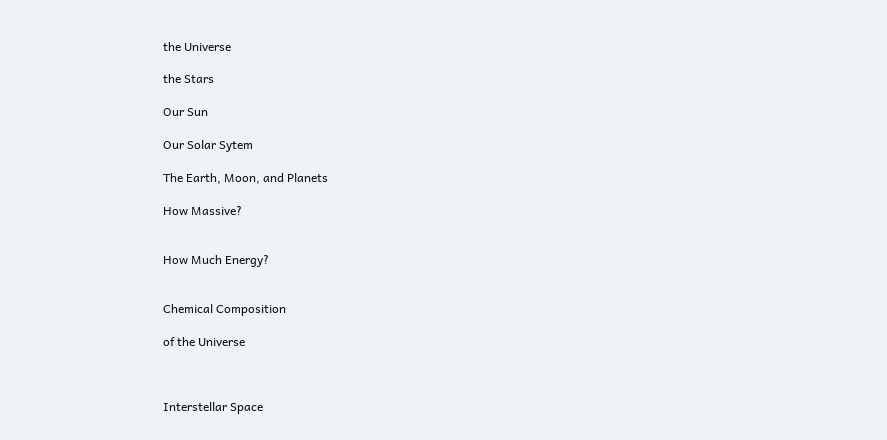the Universe

the Stars

Our Sun

Our Solar Sytem

The Earth, Moon, and Planets

How Massive?


How Much Energy?


Chemical Composition

of the Universe



Interstellar Space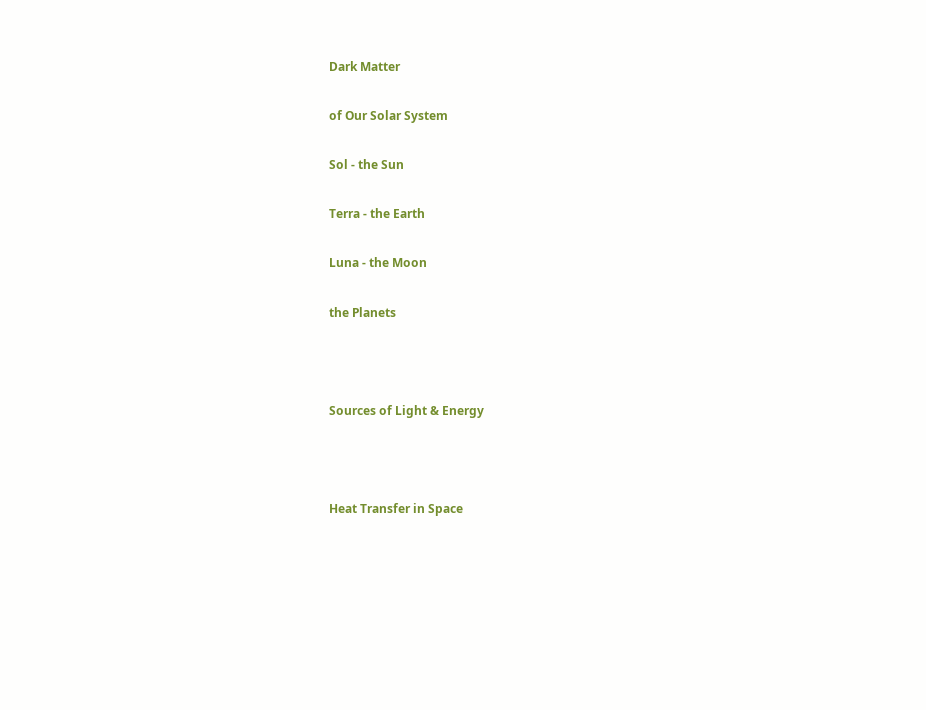Dark Matter

of Our Solar System

Sol - the Sun

Terra - the Earth

Luna - the Moon

the Planets



Sources of Light & Energy



Heat Transfer in Space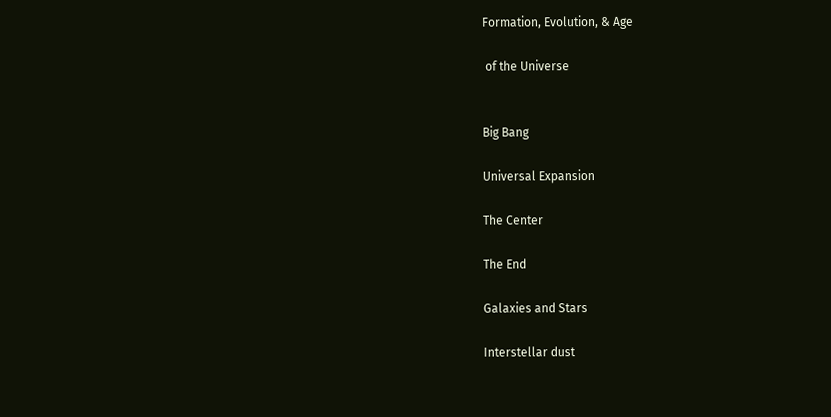Formation, Evolution, & Age

 of the Universe


Big Bang

Universal Expansion

The Center

The End

Galaxies and Stars

Interstellar dust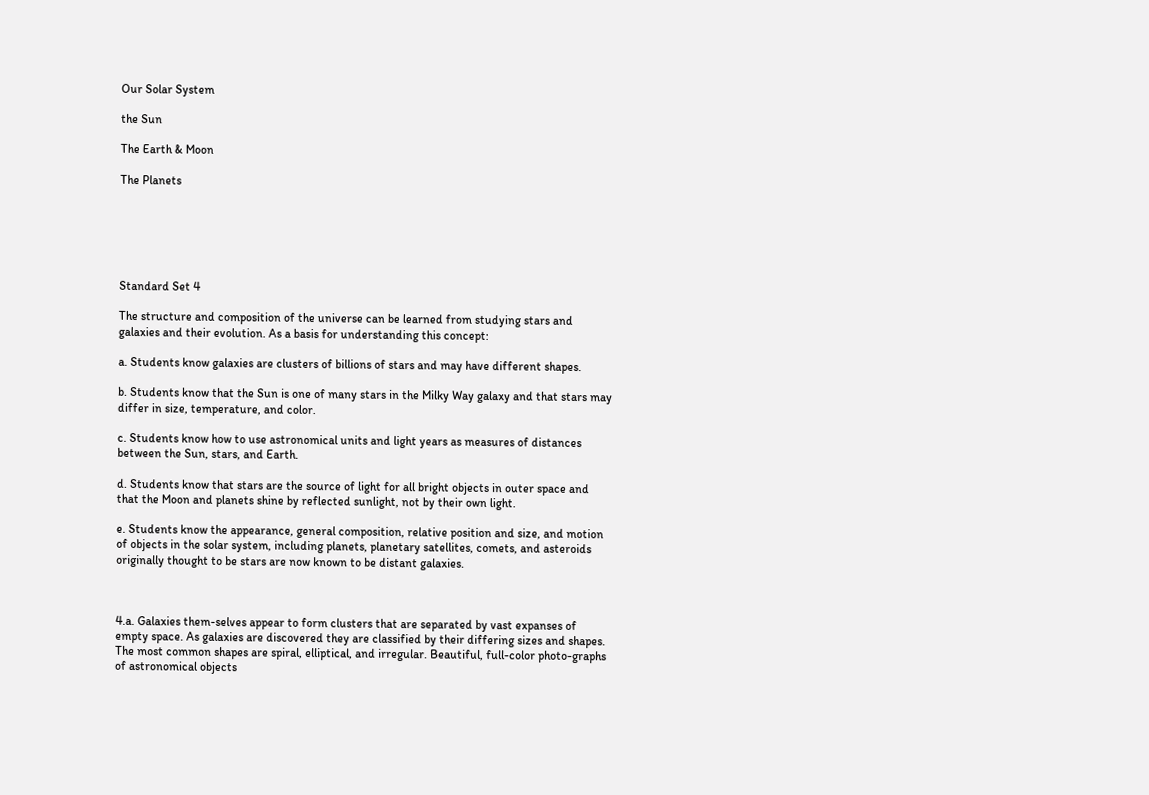Our Solar System

the Sun

The Earth & Moon

The Planets






Standard Set 4

The structure and composition of the universe can be learned from studying stars and galaxies and their evolution. As a basis for understanding this concept:

a. Students know galaxies are clusters of billions of stars and may have different shapes.

b. Students know that the Sun is one of many stars in the Milky Way galaxy and that stars may differ in size, temperature, and color.

c. Students know how to use astronomical units and light years as measures of distances between the Sun, stars, and Earth.

d. Students know that stars are the source of light for all bright objects in outer space and that the Moon and planets shine by reflected sunlight, not by their own light.

e. Students know the appearance, general composition, relative position and size, and motion of objects in the solar system, including planets, planetary satellites, comets, and asteroids originally thought to be stars are now known to be distant galaxies.



4.a. Galaxies them-selves appear to form clusters that are separated by vast expanses of empty space. As galaxies are discovered they are classified by their differing sizes and shapes. The most common shapes are spiral, elliptical, and irregular. Beautiful, full-color photo-graphs of astronomical objects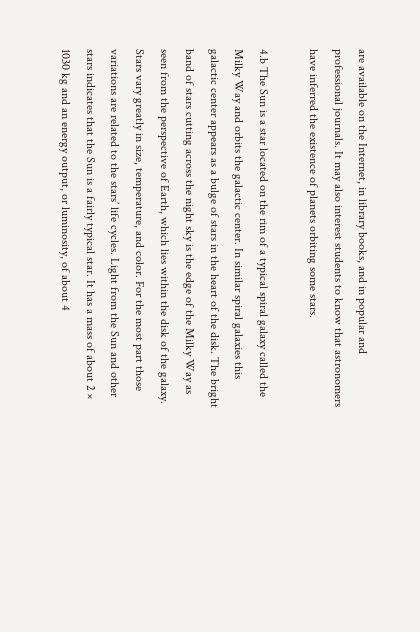are available on the Internet, in library books, and in popular and professional journals. It may also interest students to know that astronomers have inferred the existence of planets orbiting some stars.

4.b The Sun is a star located on the rim of a typical spiral galaxy called the Milky Way and orbits the galactic center. In similar spiral galaxies this galactic center appears as a bulge of stars in the heart of the disk. The bright band of stars cutting across the night sky is the edge of the Milky Way as seen from the perspective of Earth, which lies within the disk of the galaxy. Stars vary greatly in size, temperature, and color. For the most part those variations are related to the stars’ life cycles. Light from the Sun and other stars indicates that the Sun is a fairly typical star. It has a mass of about 2 × 1030 kg and an energy output, or luminosity, of about 4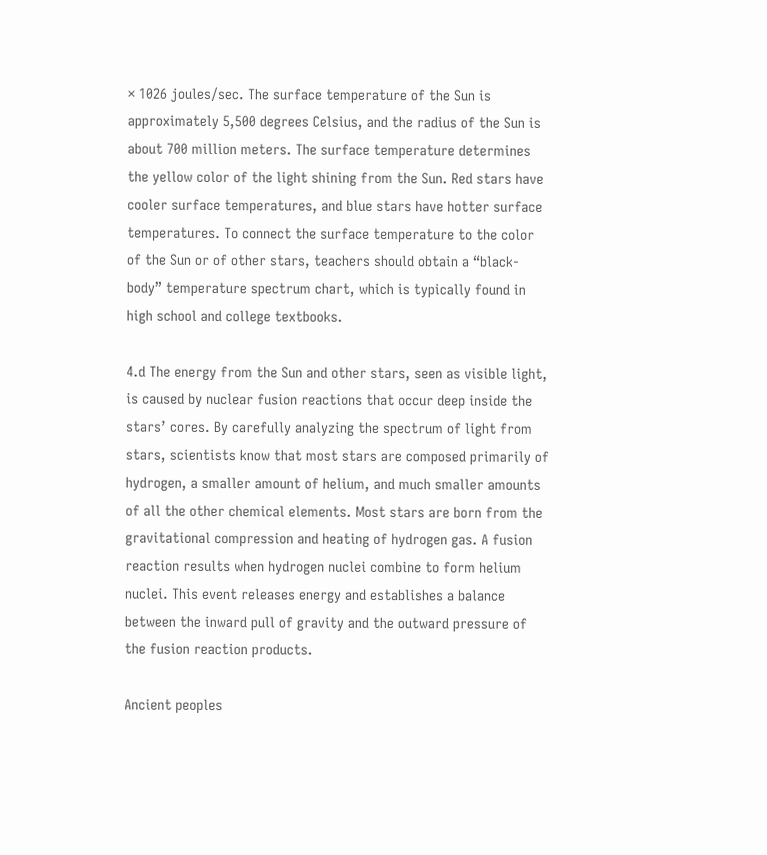× 1026 joules/sec. The surface temperature of the Sun is approximately 5,500 degrees Celsius, and the radius of the Sun is about 700 million meters. The surface temperature determines the yellow color of the light shining from the Sun. Red stars have cooler surface temperatures, and blue stars have hotter surface temperatures. To connect the surface temperature to the color of the Sun or of other stars, teachers should obtain a “black-body” temperature spectrum chart, which is typically found in high school and college textbooks.

4.d The energy from the Sun and other stars, seen as visible light, is caused by nuclear fusion reactions that occur deep inside the stars’ cores. By carefully analyzing the spectrum of light from stars, scientists know that most stars are composed primarily of hydrogen, a smaller amount of helium, and much smaller amounts of all the other chemical elements. Most stars are born from the gravitational compression and heating of hydrogen gas. A fusion reaction results when hydrogen nuclei combine to form helium nuclei. This event releases energy and establishes a balance between the inward pull of gravity and the outward pressure of the fusion reaction products.

Ancient peoples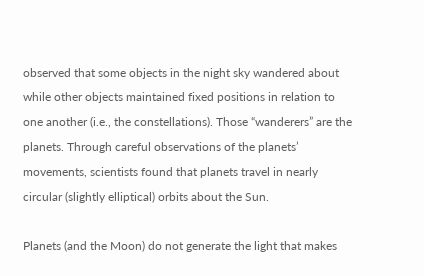observed that some objects in the night sky wandered about while other objects maintained fixed positions in relation to one another (i.e., the constellations). Those “wanderers” are the planets. Through careful observations of the planets’ movements, scientists found that planets travel in nearly circular (slightly elliptical) orbits about the Sun.

Planets (and the Moon) do not generate the light that makes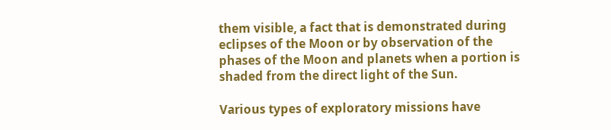them visible, a fact that is demonstrated during eclipses of the Moon or by observation of the phases of the Moon and planets when a portion is shaded from the direct light of the Sun.

Various types of exploratory missions have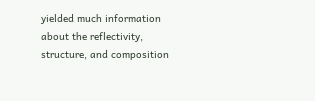yielded much information about the reflectivity, structure, and composition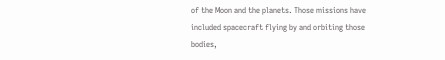of the Moon and the planets. Those missions have included spacecraft flying by and orbiting those bodies,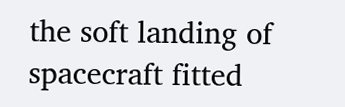the soft landing of spacecraft fitted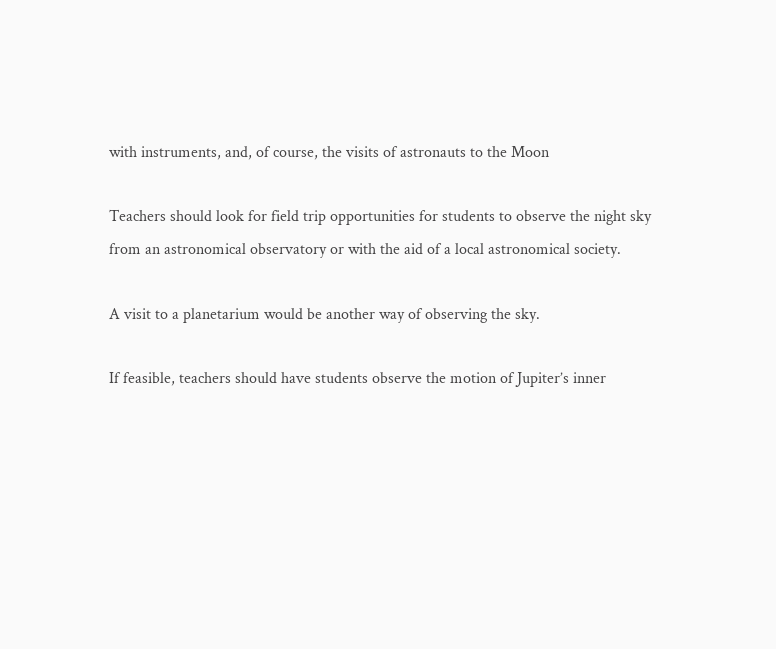with instruments, and, of course, the visits of astronauts to the Moon

Teachers should look for field trip opportunities for students to observe the night sky from an astronomical observatory or with the aid of a local astronomical society.

A visit to a planetarium would be another way of observing the sky.

If feasible, teachers should have students observe the motion of Jupiter’s inner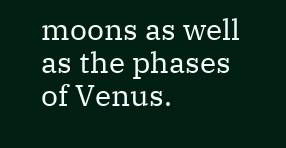moons as well as the phases of Venus.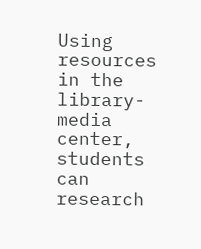Using resources in the library-media center, students can research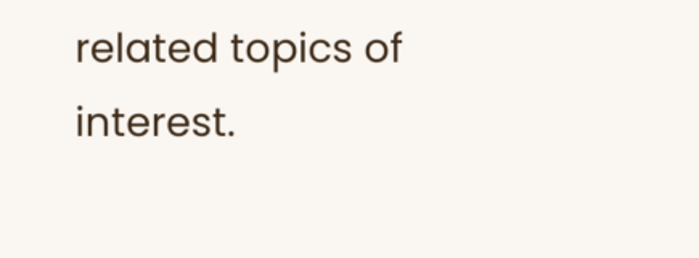related topics of interest.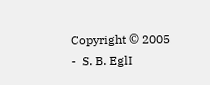Copyright © 2005 -  S. B. EglI